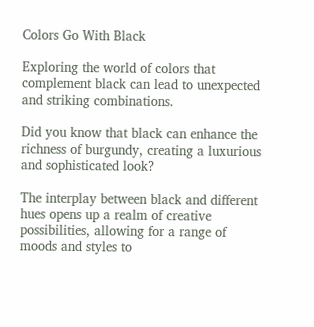Colors Go With Black

Exploring the world of colors that complement black can lead to unexpected and striking combinations.

Did you know that black can enhance the richness of burgundy, creating a luxurious and sophisticated look?

The interplay between black and different hues opens up a realm of creative possibilities, allowing for a range of moods and styles to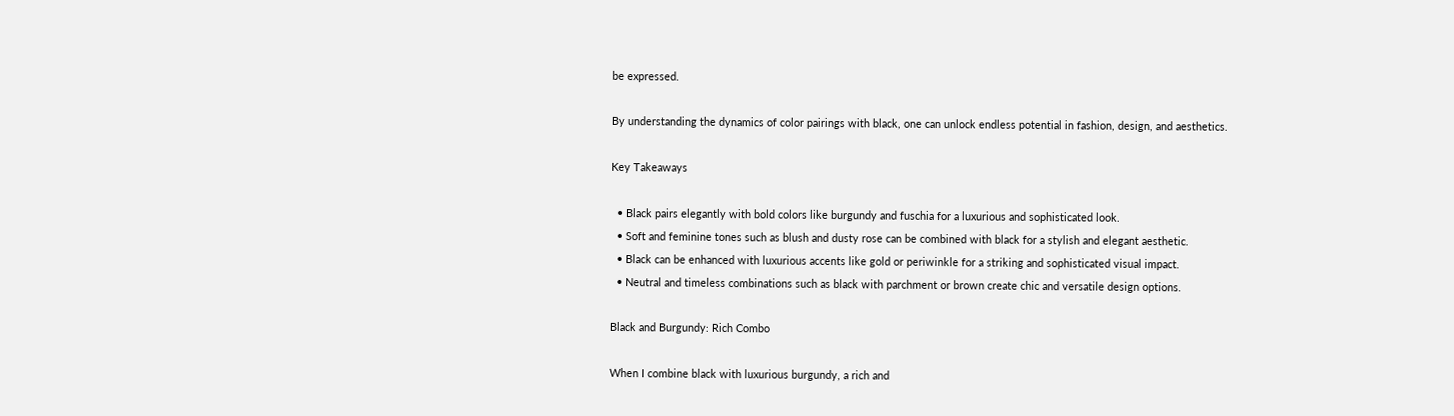be expressed.

By understanding the dynamics of color pairings with black, one can unlock endless potential in fashion, design, and aesthetics.

Key Takeaways

  • Black pairs elegantly with bold colors like burgundy and fuschia for a luxurious and sophisticated look.
  • Soft and feminine tones such as blush and dusty rose can be combined with black for a stylish and elegant aesthetic.
  • Black can be enhanced with luxurious accents like gold or periwinkle for a striking and sophisticated visual impact.
  • Neutral and timeless combinations such as black with parchment or brown create chic and versatile design options.

Black and Burgundy: Rich Combo

When I combine black with luxurious burgundy, a rich and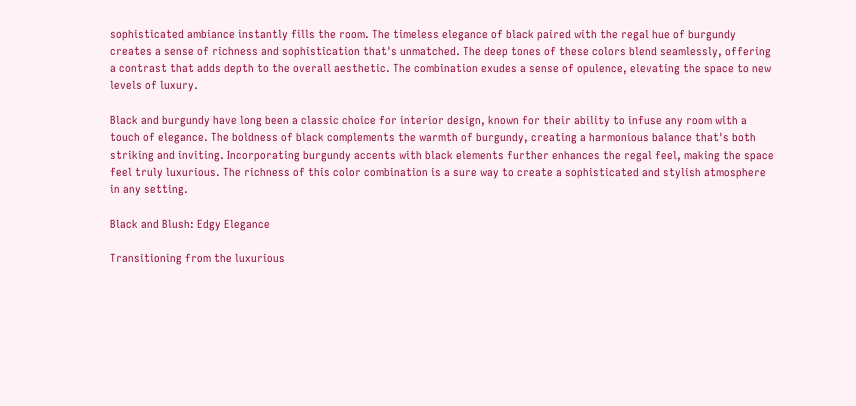sophisticated ambiance instantly fills the room. The timeless elegance of black paired with the regal hue of burgundy creates a sense of richness and sophistication that's unmatched. The deep tones of these colors blend seamlessly, offering a contrast that adds depth to the overall aesthetic. The combination exudes a sense of opulence, elevating the space to new levels of luxury.

Black and burgundy have long been a classic choice for interior design, known for their ability to infuse any room with a touch of elegance. The boldness of black complements the warmth of burgundy, creating a harmonious balance that's both striking and inviting. Incorporating burgundy accents with black elements further enhances the regal feel, making the space feel truly luxurious. The richness of this color combination is a sure way to create a sophisticated and stylish atmosphere in any setting.

Black and Blush: Edgy Elegance

Transitioning from the luxurious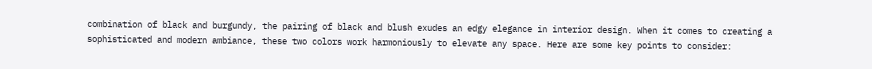combination of black and burgundy, the pairing of black and blush exudes an edgy elegance in interior design. When it comes to creating a sophisticated and modern ambiance, these two colors work harmoniously to elevate any space. Here are some key points to consider: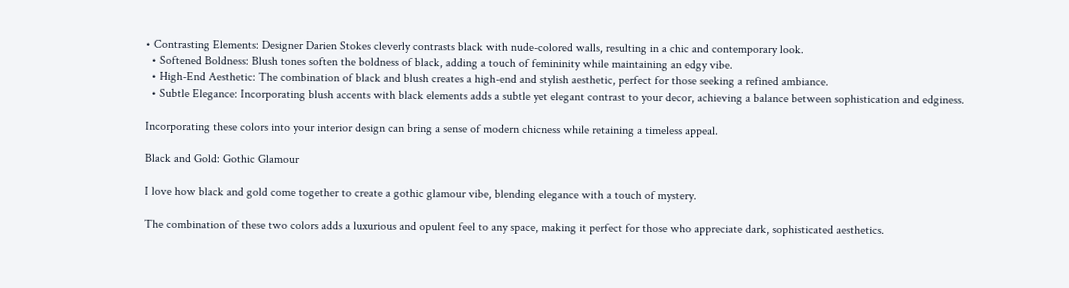• Contrasting Elements: Designer Darien Stokes cleverly contrasts black with nude-colored walls, resulting in a chic and contemporary look.
  • Softened Boldness: Blush tones soften the boldness of black, adding a touch of femininity while maintaining an edgy vibe.
  • High-End Aesthetic: The combination of black and blush creates a high-end and stylish aesthetic, perfect for those seeking a refined ambiance.
  • Subtle Elegance: Incorporating blush accents with black elements adds a subtle yet elegant contrast to your decor, achieving a balance between sophistication and edginess.

Incorporating these colors into your interior design can bring a sense of modern chicness while retaining a timeless appeal.

Black and Gold: Gothic Glamour

I love how black and gold come together to create a gothic glamour vibe, blending elegance with a touch of mystery.

The combination of these two colors adds a luxurious and opulent feel to any space, making it perfect for those who appreciate dark, sophisticated aesthetics.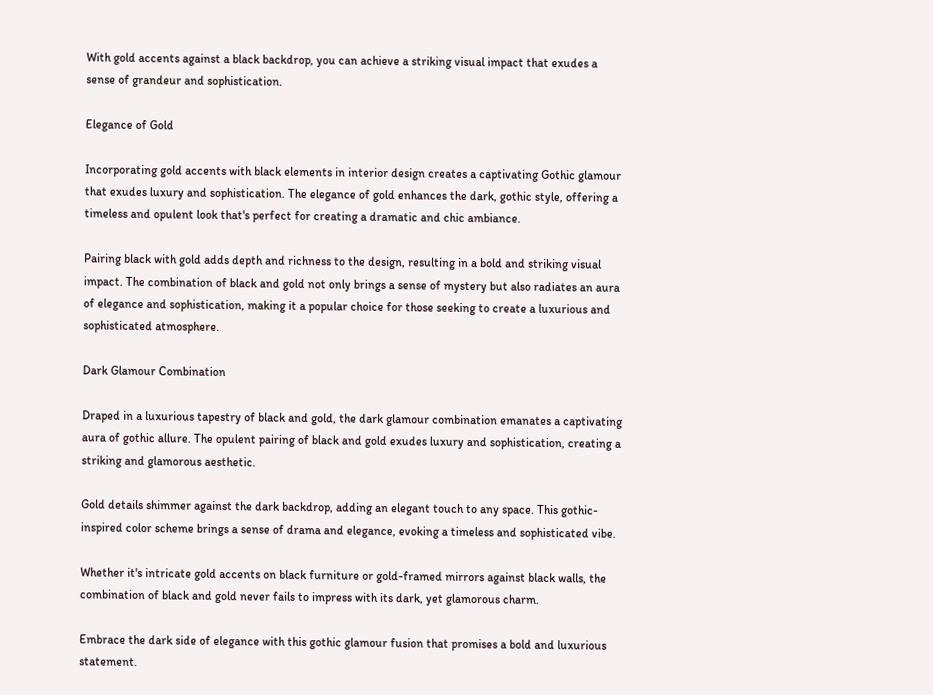With gold accents against a black backdrop, you can achieve a striking visual impact that exudes a sense of grandeur and sophistication.

Elegance of Gold

Incorporating gold accents with black elements in interior design creates a captivating Gothic glamour that exudes luxury and sophistication. The elegance of gold enhances the dark, gothic style, offering a timeless and opulent look that's perfect for creating a dramatic and chic ambiance.

Pairing black with gold adds depth and richness to the design, resulting in a bold and striking visual impact. The combination of black and gold not only brings a sense of mystery but also radiates an aura of elegance and sophistication, making it a popular choice for those seeking to create a luxurious and sophisticated atmosphere.

Dark Glamour Combination

Draped in a luxurious tapestry of black and gold, the dark glamour combination emanates a captivating aura of gothic allure. The opulent pairing of black and gold exudes luxury and sophistication, creating a striking and glamorous aesthetic.

Gold details shimmer against the dark backdrop, adding an elegant touch to any space. This gothic-inspired color scheme brings a sense of drama and elegance, evoking a timeless and sophisticated vibe.

Whether it's intricate gold accents on black furniture or gold-framed mirrors against black walls, the combination of black and gold never fails to impress with its dark, yet glamorous charm.

Embrace the dark side of elegance with this gothic glamour fusion that promises a bold and luxurious statement.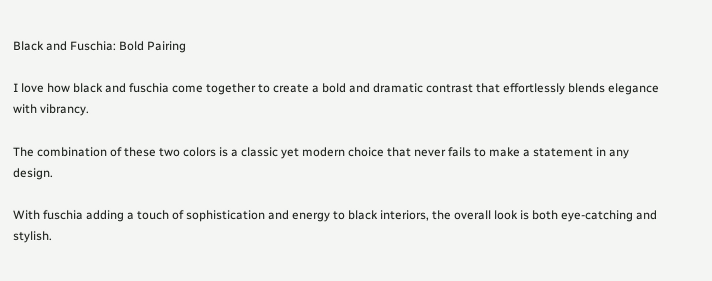Black and Fuschia: Bold Pairing

I love how black and fuschia come together to create a bold and dramatic contrast that effortlessly blends elegance with vibrancy.

The combination of these two colors is a classic yet modern choice that never fails to make a statement in any design.

With fuschia adding a touch of sophistication and energy to black interiors, the overall look is both eye-catching and stylish.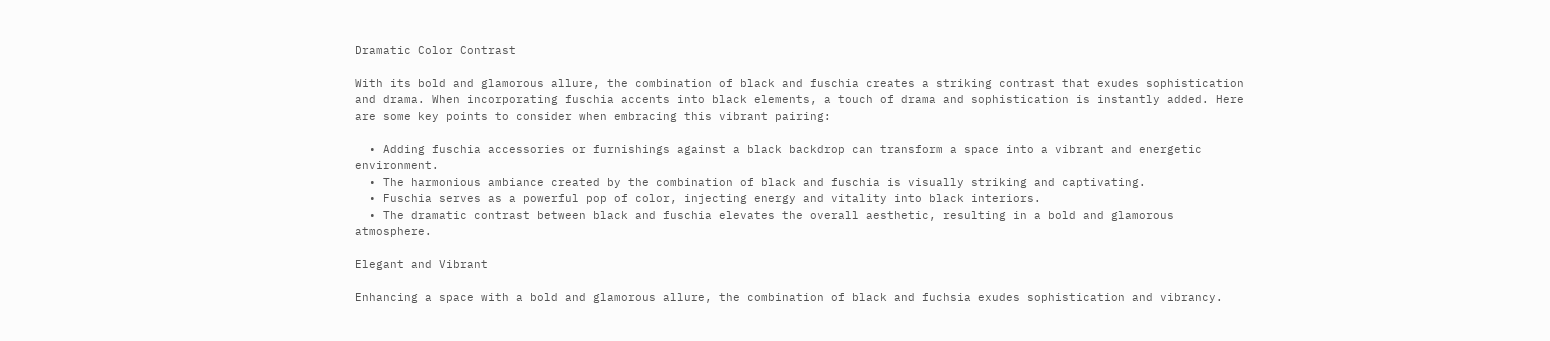Dramatic Color Contrast

With its bold and glamorous allure, the combination of black and fuschia creates a striking contrast that exudes sophistication and drama. When incorporating fuschia accents into black elements, a touch of drama and sophistication is instantly added. Here are some key points to consider when embracing this vibrant pairing:

  • Adding fuschia accessories or furnishings against a black backdrop can transform a space into a vibrant and energetic environment.
  • The harmonious ambiance created by the combination of black and fuschia is visually striking and captivating.
  • Fuschia serves as a powerful pop of color, injecting energy and vitality into black interiors.
  • The dramatic contrast between black and fuschia elevates the overall aesthetic, resulting in a bold and glamorous atmosphere.

Elegant and Vibrant

Enhancing a space with a bold and glamorous allure, the combination of black and fuchsia exudes sophistication and vibrancy.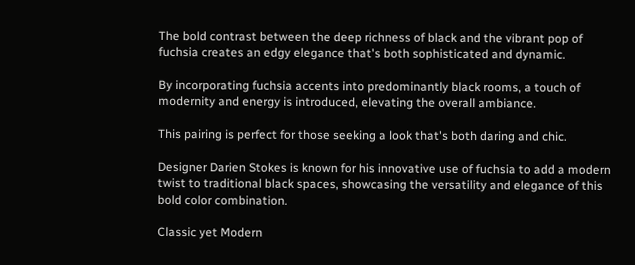The bold contrast between the deep richness of black and the vibrant pop of fuchsia creates an edgy elegance that's both sophisticated and dynamic.

By incorporating fuchsia accents into predominantly black rooms, a touch of modernity and energy is introduced, elevating the overall ambiance.

This pairing is perfect for those seeking a look that's both daring and chic.

Designer Darien Stokes is known for his innovative use of fuchsia to add a modern twist to traditional black spaces, showcasing the versatility and elegance of this bold color combination.

Classic yet Modern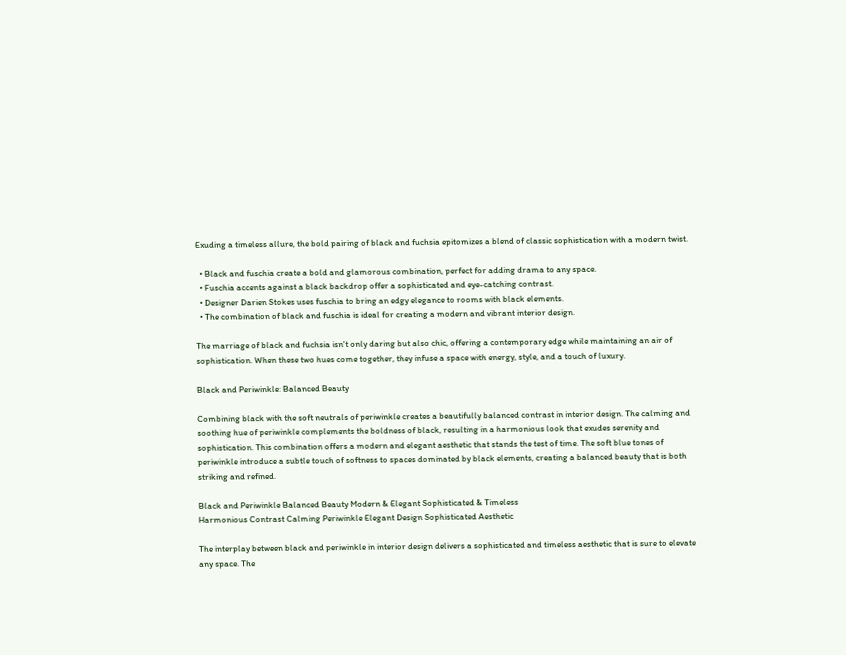Exuding a timeless allure, the bold pairing of black and fuchsia epitomizes a blend of classic sophistication with a modern twist.

  • Black and fuschia create a bold and glamorous combination, perfect for adding drama to any space.
  • Fuschia accents against a black backdrop offer a sophisticated and eye-catching contrast.
  • Designer Darien Stokes uses fuschia to bring an edgy elegance to rooms with black elements.
  • The combination of black and fuschia is ideal for creating a modern and vibrant interior design.

The marriage of black and fuchsia isn't only daring but also chic, offering a contemporary edge while maintaining an air of sophistication. When these two hues come together, they infuse a space with energy, style, and a touch of luxury.

Black and Periwinkle: Balanced Beauty

Combining black with the soft neutrals of periwinkle creates a beautifully balanced contrast in interior design. The calming and soothing hue of periwinkle complements the boldness of black, resulting in a harmonious look that exudes serenity and sophistication. This combination offers a modern and elegant aesthetic that stands the test of time. The soft blue tones of periwinkle introduce a subtle touch of softness to spaces dominated by black elements, creating a balanced beauty that is both striking and refined.

Black and Periwinkle Balanced Beauty Modern & Elegant Sophisticated & Timeless
Harmonious Contrast Calming Periwinkle Elegant Design Sophisticated Aesthetic

The interplay between black and periwinkle in interior design delivers a sophisticated and timeless aesthetic that is sure to elevate any space. The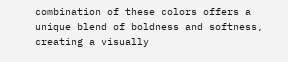combination of these colors offers a unique blend of boldness and softness, creating a visually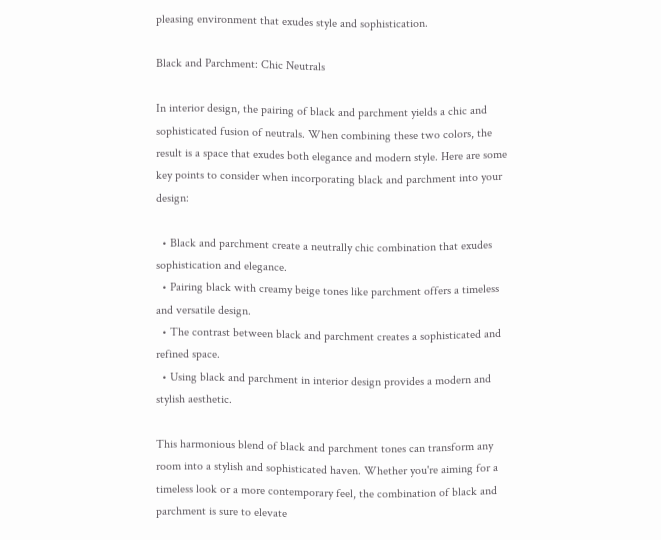pleasing environment that exudes style and sophistication.

Black and Parchment: Chic Neutrals

In interior design, the pairing of black and parchment yields a chic and sophisticated fusion of neutrals. When combining these two colors, the result is a space that exudes both elegance and modern style. Here are some key points to consider when incorporating black and parchment into your design:

  • Black and parchment create a neutrally chic combination that exudes sophistication and elegance.
  • Pairing black with creamy beige tones like parchment offers a timeless and versatile design.
  • The contrast between black and parchment creates a sophisticated and refined space.
  • Using black and parchment in interior design provides a modern and stylish aesthetic.

This harmonious blend of black and parchment tones can transform any room into a stylish and sophisticated haven. Whether you're aiming for a timeless look or a more contemporary feel, the combination of black and parchment is sure to elevate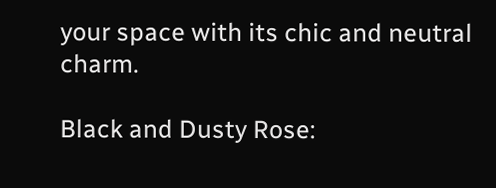your space with its chic and neutral charm.

Black and Dusty Rose: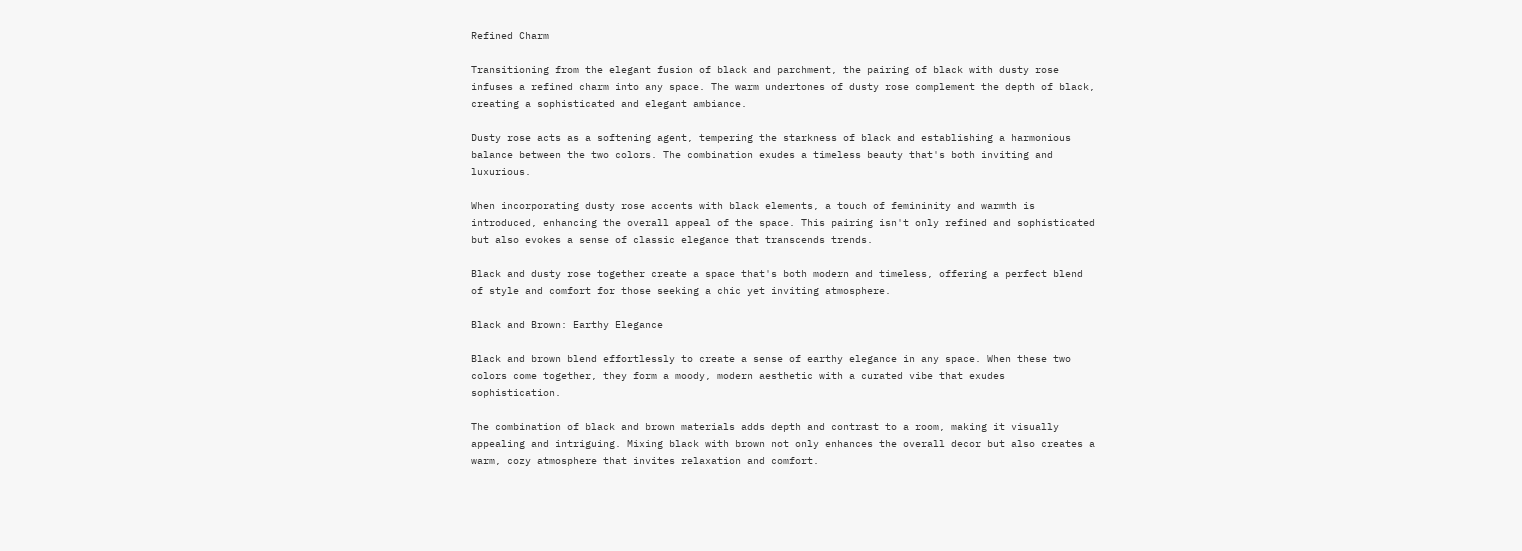Refined Charm

Transitioning from the elegant fusion of black and parchment, the pairing of black with dusty rose infuses a refined charm into any space. The warm undertones of dusty rose complement the depth of black, creating a sophisticated and elegant ambiance.

Dusty rose acts as a softening agent, tempering the starkness of black and establishing a harmonious balance between the two colors. The combination exudes a timeless beauty that's both inviting and luxurious.

When incorporating dusty rose accents with black elements, a touch of femininity and warmth is introduced, enhancing the overall appeal of the space. This pairing isn't only refined and sophisticated but also evokes a sense of classic elegance that transcends trends.

Black and dusty rose together create a space that's both modern and timeless, offering a perfect blend of style and comfort for those seeking a chic yet inviting atmosphere.

Black and Brown: Earthy Elegance

Black and brown blend effortlessly to create a sense of earthy elegance in any space. When these two colors come together, they form a moody, modern aesthetic with a curated vibe that exudes sophistication.

The combination of black and brown materials adds depth and contrast to a room, making it visually appealing and intriguing. Mixing black with brown not only enhances the overall decor but also creates a warm, cozy atmosphere that invites relaxation and comfort.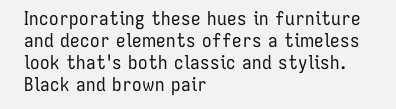Incorporating these hues in furniture and decor elements offers a timeless look that's both classic and stylish. Black and brown pair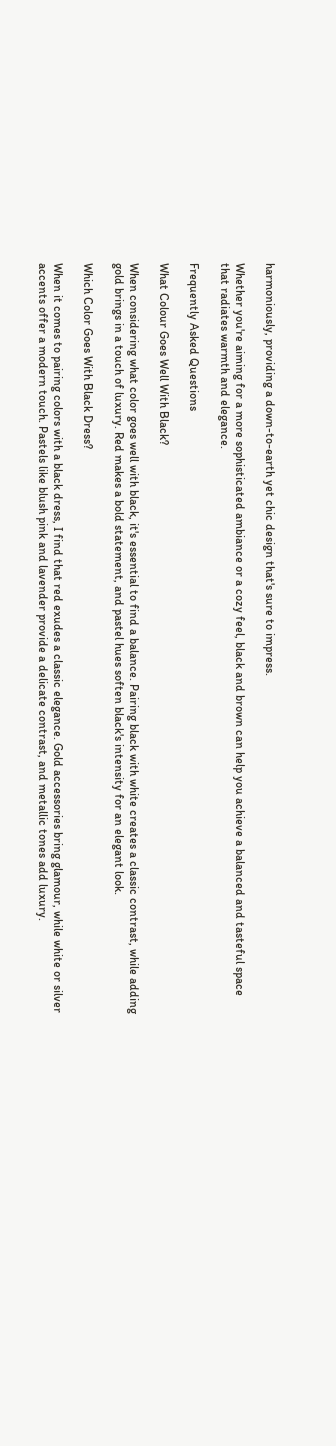harmoniously, providing a down-to-earth yet chic design that's sure to impress.

Whether you're aiming for a more sophisticated ambiance or a cozy feel, black and brown can help you achieve a balanced and tasteful space that radiates warmth and elegance.

Frequently Asked Questions

What Colour Goes Well With Black?

When considering what color goes well with black, it's essential to find a balance. Pairing black with white creates a classic contrast, while adding gold brings in a touch of luxury. Red makes a bold statement, and pastel hues soften black's intensity for an elegant look.

Which Color Goes With Black Dress?

When it comes to pairing colors with a black dress, I find that red exudes a classic elegance. Gold accessories bring glamour, while white or silver accents offer a modern touch. Pastels like blush pink and lavender provide a delicate contrast, and metallic tones add luxury.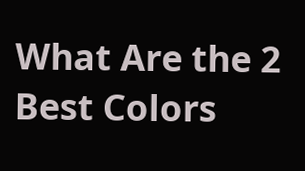What Are the 2 Best Colors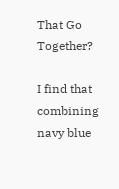That Go Together?

I find that combining navy blue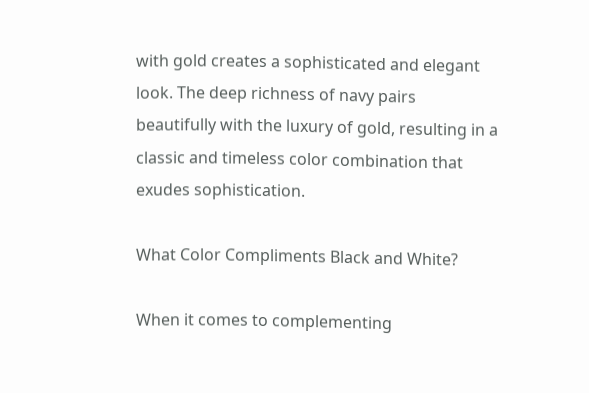with gold creates a sophisticated and elegant look. The deep richness of navy pairs beautifully with the luxury of gold, resulting in a classic and timeless color combination that exudes sophistication.

What Color Compliments Black and White?

When it comes to complementing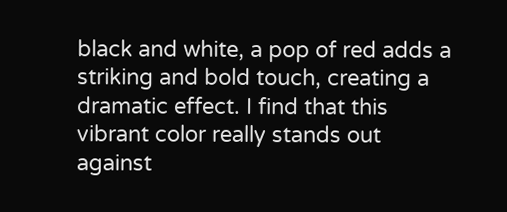black and white, a pop of red adds a striking and bold touch, creating a dramatic effect. I find that this vibrant color really stands out against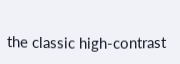the classic high-contrast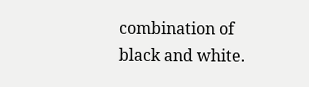combination of black and white.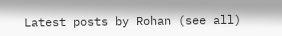Latest posts by Rohan (see all)